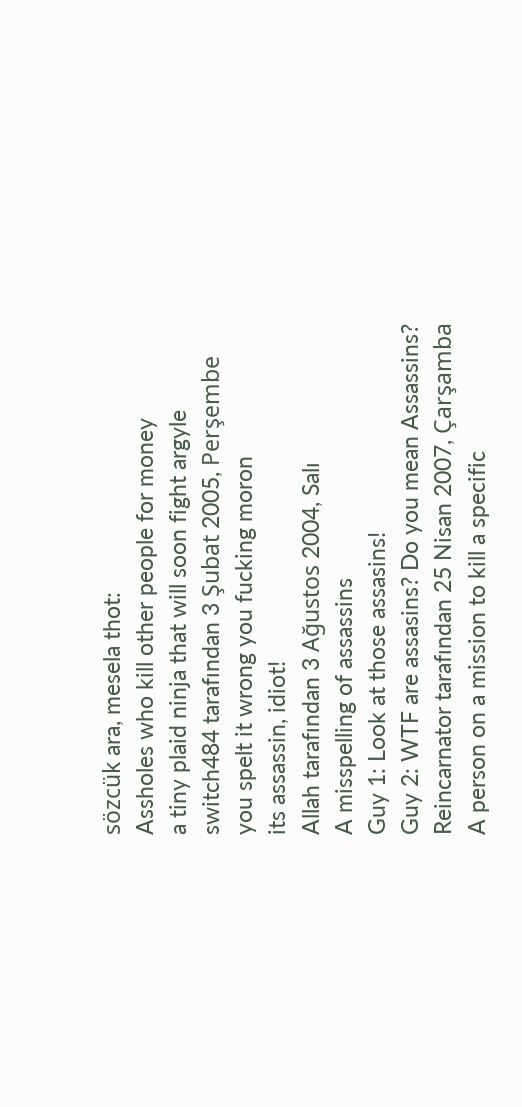sözcük ara, mesela thot:
Assholes who kill other people for money
a tiny plaid ninja that will soon fight argyle
switch484 tarafından 3 Şubat 2005, Perşembe
you spelt it wrong you fucking moron
its assassin, idiot!
Allah tarafından 3 Ağustos 2004, Salı
A misspelling of assassins
Guy 1: Look at those assasins!
Guy 2: WTF are assasins? Do you mean Assassins?
Reincarnator tarafından 25 Nisan 2007, Çarşamba
A person on a mission to kill a specific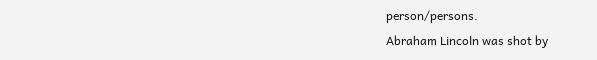person/persons.
Abraham Lincoln was shot by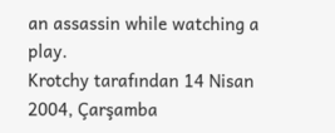an assassin while watching a play.
Krotchy tarafından 14 Nisan 2004, Çarşamba